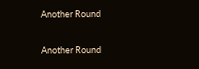Another Round

Another Round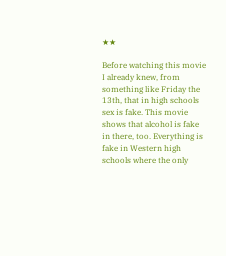★★

Before watching this movie I already knew, from something like Friday the 13th, that in high schools sex is fake. This movie shows that alcohol is fake in there, too. Everything is fake in Western high schools where the only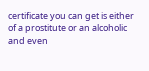certificate you can get is either of a prostitute or an alcoholic and even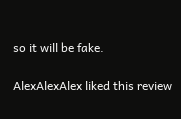so it will be fake.

AlexAlexAlex liked this review